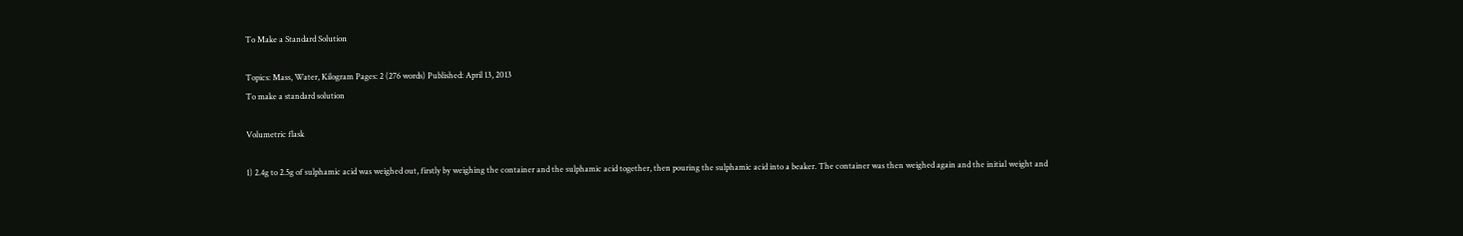To Make a Standard Solution

Topics: Mass, Water, Kilogram Pages: 2 (276 words) Published: April 13, 2013
To make a standard solution

Volumetric flask

1) 2.4g to 2.5g of sulphamic acid was weighed out, firstly by weighing the container and the sulphamic acid together, then pouring the sulphamic acid into a beaker. The container was then weighed again and the initial weight and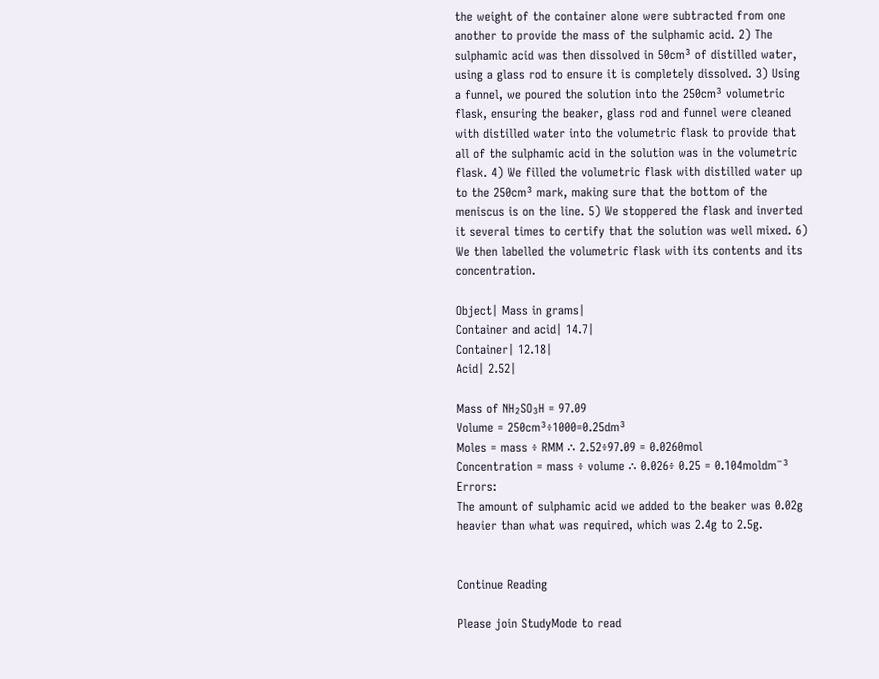the weight of the container alone were subtracted from one another to provide the mass of the sulphamic acid. 2) The sulphamic acid was then dissolved in 50cm³ of distilled water, using a glass rod to ensure it is completely dissolved. 3) Using a funnel, we poured the solution into the 250cm³ volumetric flask, ensuring the beaker, glass rod and funnel were cleaned with distilled water into the volumetric flask to provide that all of the sulphamic acid in the solution was in the volumetric flask. 4) We filled the volumetric flask with distilled water up to the 250cm³ mark, making sure that the bottom of the meniscus is on the line. 5) We stoppered the flask and inverted it several times to certify that the solution was well mixed. 6) We then labelled the volumetric flask with its contents and its concentration.

Object| Mass in grams|
Container and acid| 14.7|
Container| 12.18|
Acid| 2.52|

Mass of NH₂SO₃H = 97.09
Volume = 250cm³÷1000=0.25dm³
Moles = mass ÷ RMM ∴ 2.52÷97.09 = 0.0260mol
Concentration = mass ÷ volume ∴ 0.026÷ 0.25 = 0.104moldm¯³ Errors:
The amount of sulphamic acid we added to the beaker was 0.02g heavier than what was required, which was 2.4g to 2.5g.


Continue Reading

Please join StudyMode to read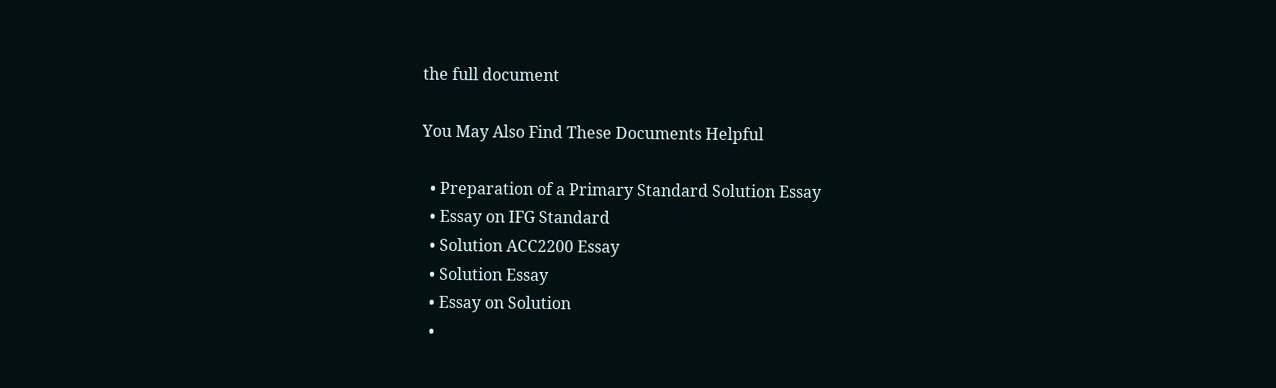the full document

You May Also Find These Documents Helpful

  • Preparation of a Primary Standard Solution Essay
  • Essay on IFG Standard
  • Solution ACC2200 Essay
  • Solution Essay
  • Essay on Solution
  •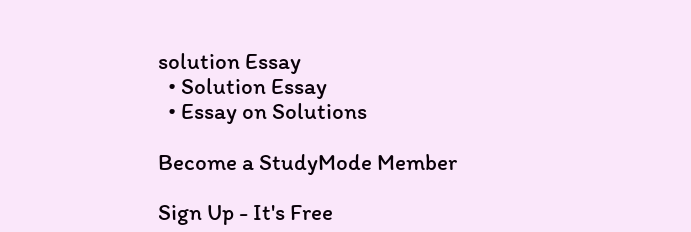solution Essay
  • Solution Essay
  • Essay on Solutions

Become a StudyMode Member

Sign Up - It's Free